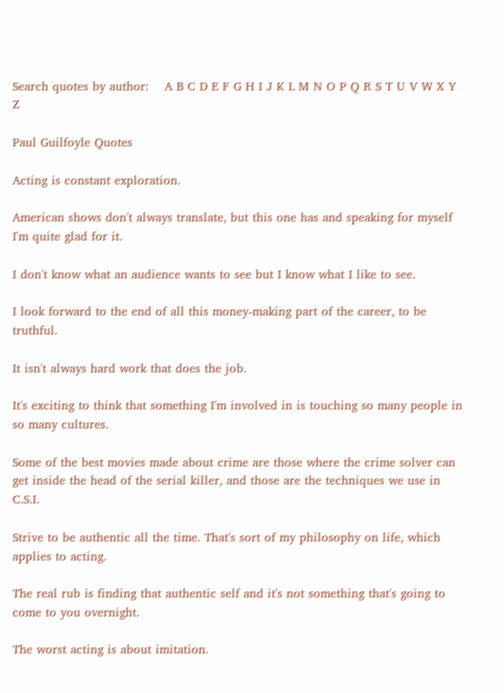Search quotes by author:    A B C D E F G H I J K L M N O P Q R S T U V W X Y Z

Paul Guilfoyle Quotes

Acting is constant exploration.

American shows don't always translate, but this one has and speaking for myself I'm quite glad for it.

I don't know what an audience wants to see but I know what I like to see.

I look forward to the end of all this money-making part of the career, to be truthful.

It isn't always hard work that does the job.

It's exciting to think that something I'm involved in is touching so many people in so many cultures.

Some of the best movies made about crime are those where the crime solver can get inside the head of the serial killer, and those are the techniques we use in C.S.I.

Strive to be authentic all the time. That's sort of my philosophy on life, which applies to acting.

The real rub is finding that authentic self and it's not something that's going to come to you overnight.

The worst acting is about imitation.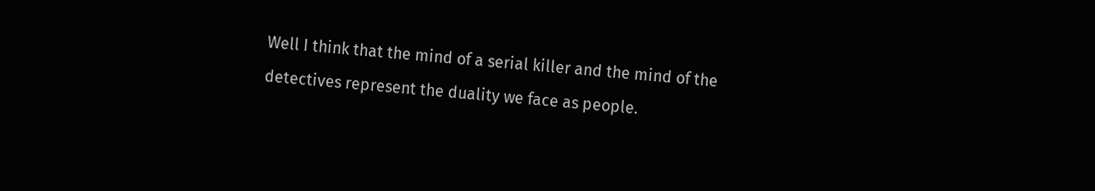Well I think that the mind of a serial killer and the mind of the detectives represent the duality we face as people.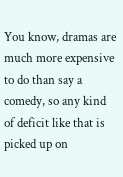You know, dramas are much more expensive to do than say a comedy, so any kind of deficit like that is picked up on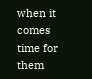when it comes time for them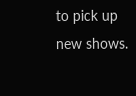to pick up new shows.